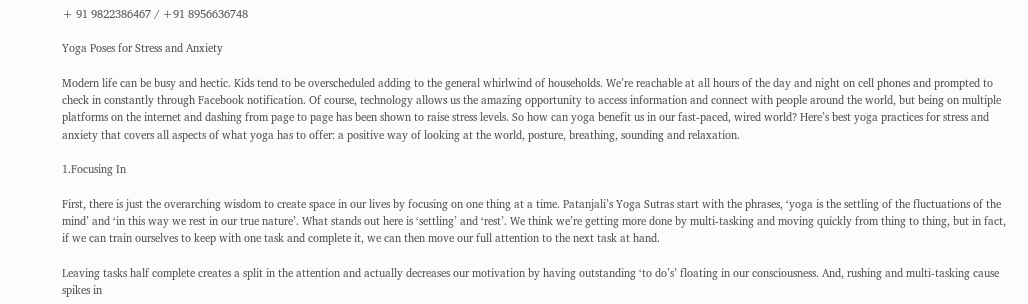+ 91 9822386467 / +91 8956636748

Yoga Poses for Stress and Anxiety

Modern life can be busy and hectic. Kids tend to be overscheduled adding to the general whirlwind of households. We’re reachable at all hours of the day and night on cell phones and prompted to check in constantly through Facebook notification. Of course, technology allows us the amazing opportunity to access information and connect with people around the world, but being on multiple platforms on the internet and dashing from page to page has been shown to raise stress levels. So how can yoga benefit us in our fast-paced, wired world? Here’s best yoga practices for stress and anxiety that covers all aspects of what yoga has to offer: a positive way of looking at the world, posture, breathing, sounding and relaxation.

1.Focusing In

First, there is just the overarching wisdom to create space in our lives by focusing on one thing at a time. Patanjali’s Yoga Sutras start with the phrases, ‘yoga is the settling of the fluctuations of the mind’ and ‘in this way we rest in our true nature’. What stands out here is ‘settling’ and ‘rest’. We think we’re getting more done by multi-tasking and moving quickly from thing to thing, but in fact, if we can train ourselves to keep with one task and complete it, we can then move our full attention to the next task at hand.

Leaving tasks half complete creates a split in the attention and actually decreases our motivation by having outstanding ‘to do’s’ floating in our consciousness. And, rushing and multi-tasking cause spikes in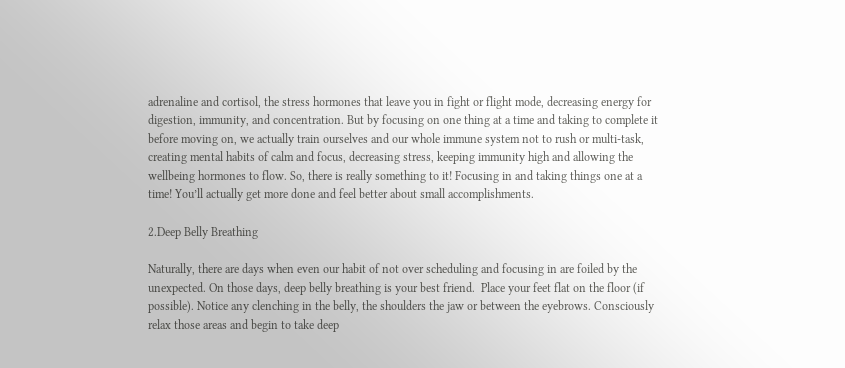adrenaline and cortisol, the stress hormones that leave you in fight or flight mode, decreasing energy for digestion, immunity, and concentration. But by focusing on one thing at a time and taking to complete it before moving on, we actually train ourselves and our whole immune system not to rush or multi-task, creating mental habits of calm and focus, decreasing stress, keeping immunity high and allowing the wellbeing hormones to flow. So, there is really something to it! Focusing in and taking things one at a time! You’ll actually get more done and feel better about small accomplishments.

2.Deep Belly Breathing

Naturally, there are days when even our habit of not over scheduling and focusing in are foiled by the unexpected. On those days, deep belly breathing is your best friend.  Place your feet flat on the floor (if possible). Notice any clenching in the belly, the shoulders the jaw or between the eyebrows. Consciously relax those areas and begin to take deep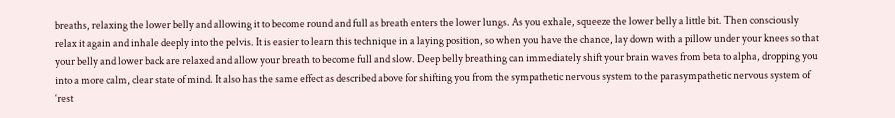breaths, relaxing the lower belly and allowing it to become round and full as breath enters the lower lungs. As you exhale, squeeze the lower belly a little bit. Then consciously relax it again and inhale deeply into the pelvis. It is easier to learn this technique in a laying position, so when you have the chance, lay down with a pillow under your knees so that your belly and lower back are relaxed and allow your breath to become full and slow. Deep belly breathing can immediately shift your brain waves from beta to alpha, dropping you into a more calm, clear state of mind. It also has the same effect as described above for shifting you from the sympathetic nervous system to the parasympathetic nervous system of ‘rest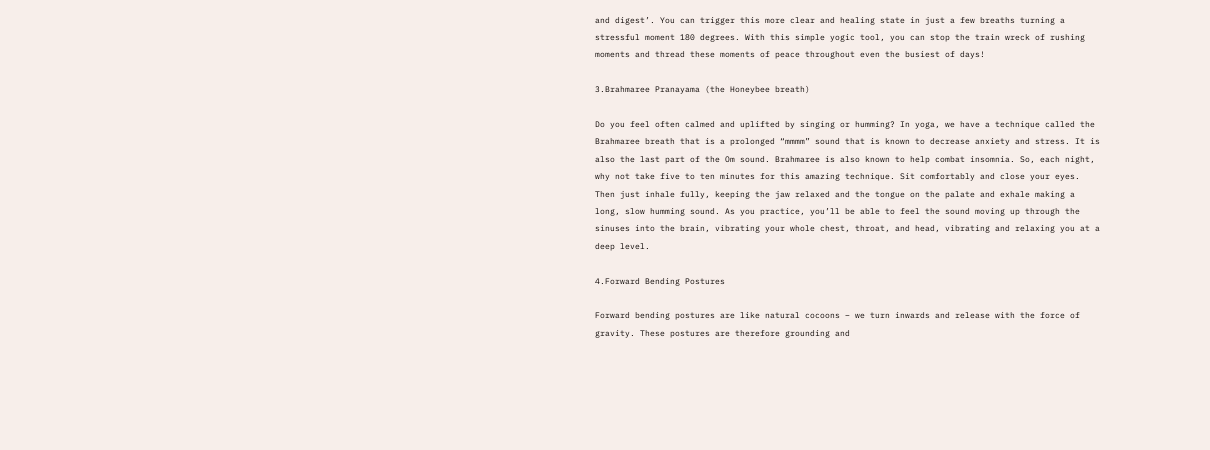and digest’. You can trigger this more clear and healing state in just a few breaths turning a stressful moment 180 degrees. With this simple yogic tool, you can stop the train wreck of rushing moments and thread these moments of peace throughout even the busiest of days!

3.Brahmaree Pranayama (the Honeybee breath)

Do you feel often calmed and uplifted by singing or humming? In yoga, we have a technique called the Brahmaree breath that is a prolonged “mmmm” sound that is known to decrease anxiety and stress. It is also the last part of the Om sound. Brahmaree is also known to help combat insomnia. So, each night, why not take five to ten minutes for this amazing technique. Sit comfortably and close your eyes. Then just inhale fully, keeping the jaw relaxed and the tongue on the palate and exhale making a long, slow humming sound. As you practice, you’ll be able to feel the sound moving up through the sinuses into the brain, vibrating your whole chest, throat, and head, vibrating and relaxing you at a deep level.

4.Forward Bending Postures

Forward bending postures are like natural cocoons – we turn inwards and release with the force of gravity. These postures are therefore grounding and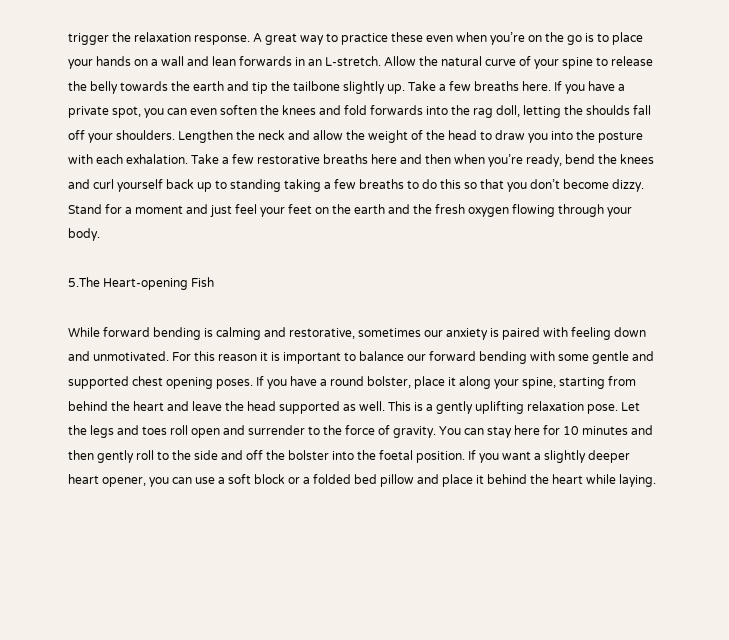trigger the relaxation response. A great way to practice these even when you’re on the go is to place your hands on a wall and lean forwards in an L-stretch. Allow the natural curve of your spine to release the belly towards the earth and tip the tailbone slightly up. Take a few breaths here. If you have a private spot, you can even soften the knees and fold forwards into the rag doll, letting the shoulds fall off your shoulders. Lengthen the neck and allow the weight of the head to draw you into the posture with each exhalation. Take a few restorative breaths here and then when you’re ready, bend the knees and curl yourself back up to standing taking a few breaths to do this so that you don’t become dizzy. Stand for a moment and just feel your feet on the earth and the fresh oxygen flowing through your body.

5.The Heart-opening Fish

While forward bending is calming and restorative, sometimes our anxiety is paired with feeling down and unmotivated. For this reason it is important to balance our forward bending with some gentle and supported chest opening poses. If you have a round bolster, place it along your spine, starting from behind the heart and leave the head supported as well. This is a gently uplifting relaxation pose. Let the legs and toes roll open and surrender to the force of gravity. You can stay here for 10 minutes and then gently roll to the side and off the bolster into the foetal position. If you want a slightly deeper heart opener, you can use a soft block or a folded bed pillow and place it behind the heart while laying.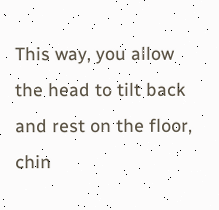This way, you allow the head to tilt back and rest on the floor, chin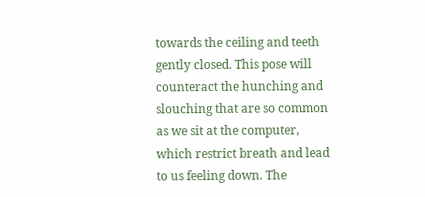towards the ceiling and teeth gently closed. This pose will counteract the hunching and slouching that are so common as we sit at the computer, which restrict breath and lead to us feeling down. The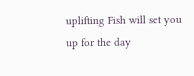uplifting Fish will set you up for the day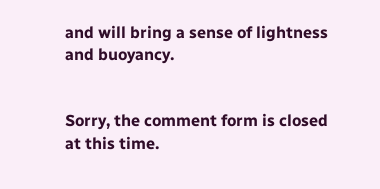and will bring a sense of lightness and buoyancy.


Sorry, the comment form is closed at this time.